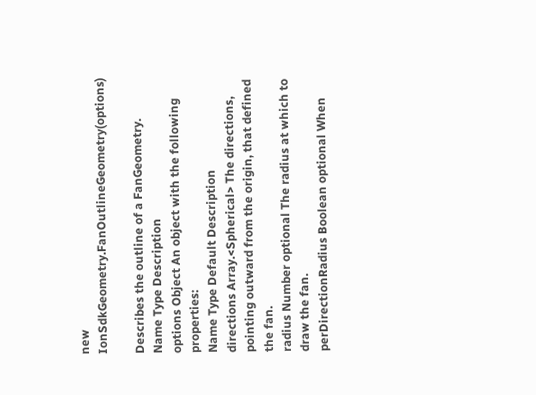new IonSdkGeometry.FanOutlineGeometry(options)

Describes the outline of a FanGeometry.
Name Type Description
options Object An object with the following properties:
Name Type Default Description
directions Array.<Spherical> The directions, pointing outward from the origin, that defined the fan.
radius Number optional The radius at which to draw the fan.
perDirectionRadius Boolean optional When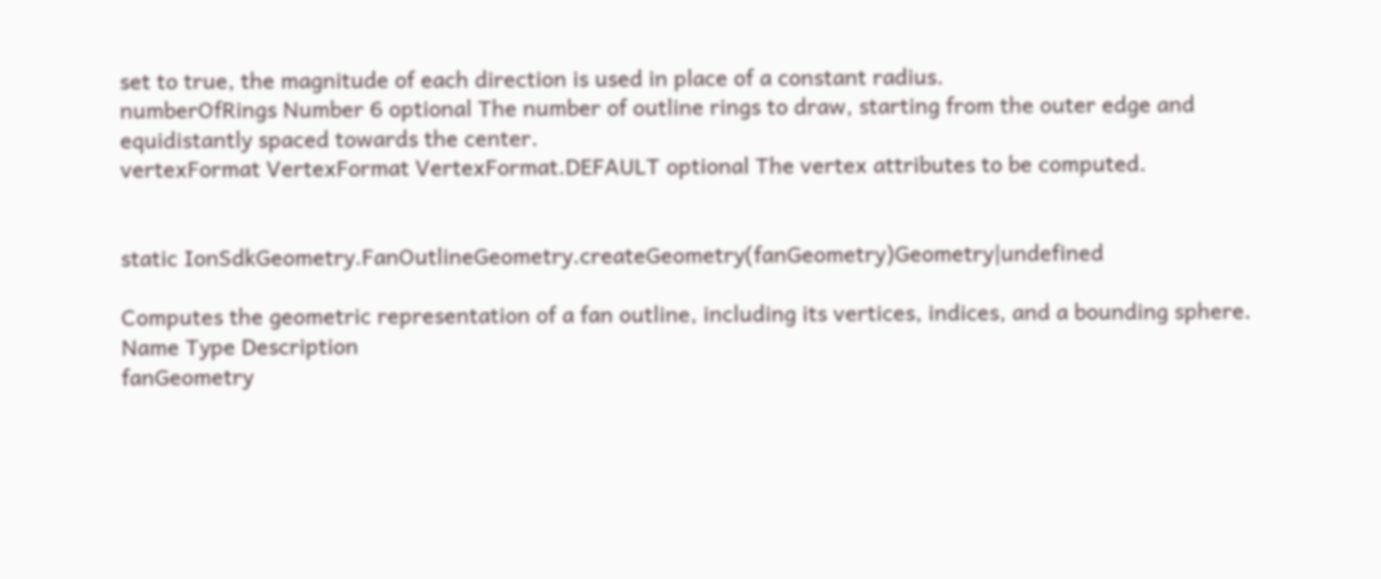set to true, the magnitude of each direction is used in place of a constant radius.
numberOfRings Number 6 optional The number of outline rings to draw, starting from the outer edge and equidistantly spaced towards the center.
vertexFormat VertexFormat VertexFormat.DEFAULT optional The vertex attributes to be computed.


static IonSdkGeometry.FanOutlineGeometry.createGeometry(fanGeometry)Geometry|undefined

Computes the geometric representation of a fan outline, including its vertices, indices, and a bounding sphere.
Name Type Description
fanGeometry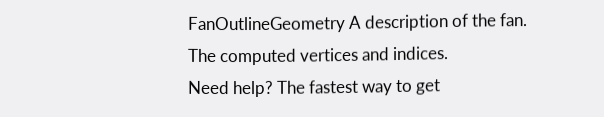FanOutlineGeometry A description of the fan.
The computed vertices and indices.
Need help? The fastest way to get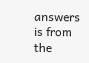answers is from the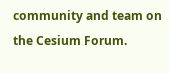community and team on the Cesium Forum.